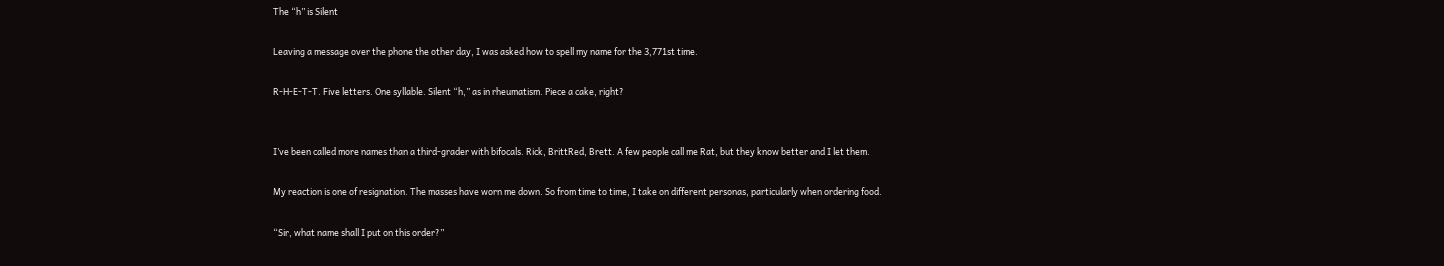The “h” is Silent

Leaving a message over the phone the other day, I was asked how to spell my name for the 3,771st time.

R-H-E-T-T. Five letters. One syllable. Silent “h,” as in rheumatism. Piece a cake, right?


I’ve been called more names than a third-grader with bifocals. Rick, BrittRed, Brett. A few people call me Rat, but they know better and I let them.

My reaction is one of resignation. The masses have worn me down. So from time to time, I take on different personas, particularly when ordering food.

“Sir, what name shall I put on this order?”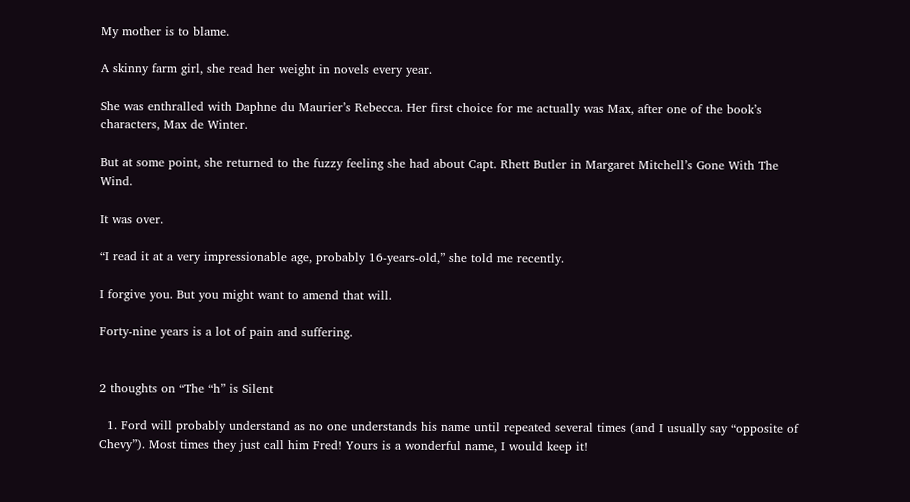My mother is to blame.

A skinny farm girl, she read her weight in novels every year.

She was enthralled with Daphne du Maurier’s Rebecca. Her first choice for me actually was Max, after one of the book’s characters, Max de Winter.

But at some point, she returned to the fuzzy feeling she had about Capt. Rhett Butler in Margaret Mitchell’s Gone With The Wind.

It was over.

“I read it at a very impressionable age, probably 16-years-old,” she told me recently.

I forgive you. But you might want to amend that will.

Forty-nine years is a lot of pain and suffering.


2 thoughts on “The “h” is Silent

  1. Ford will probably understand as no one understands his name until repeated several times (and I usually say “opposite of Chevy”). Most times they just call him Fred! Yours is a wonderful name, I would keep it!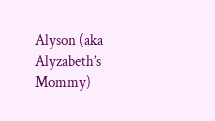Alyson (aka Alyzabeth’s Mommy)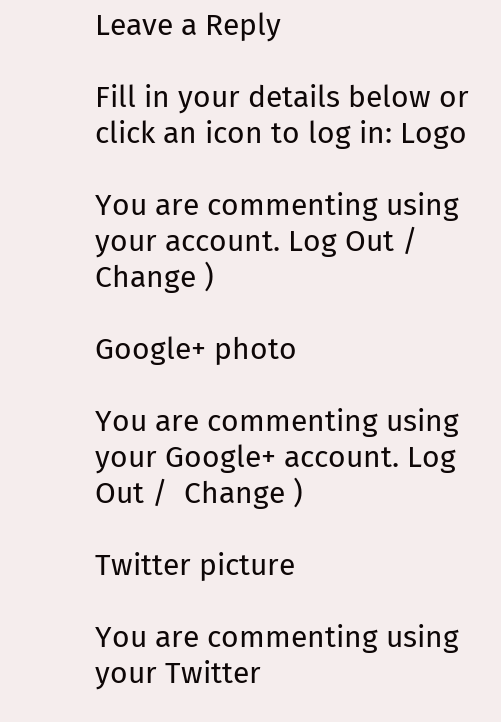Leave a Reply

Fill in your details below or click an icon to log in: Logo

You are commenting using your account. Log Out /  Change )

Google+ photo

You are commenting using your Google+ account. Log Out /  Change )

Twitter picture

You are commenting using your Twitter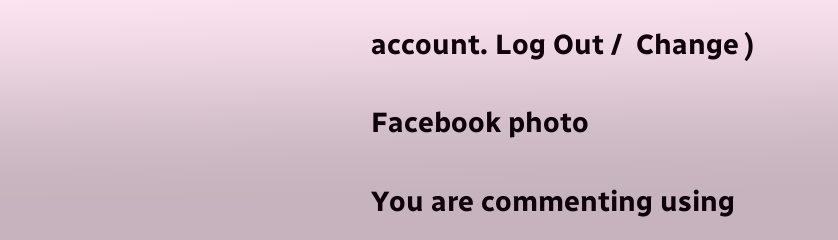account. Log Out /  Change )

Facebook photo

You are commenting using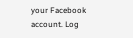your Facebook account. Log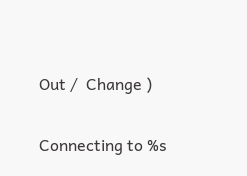Out /  Change )


Connecting to %s